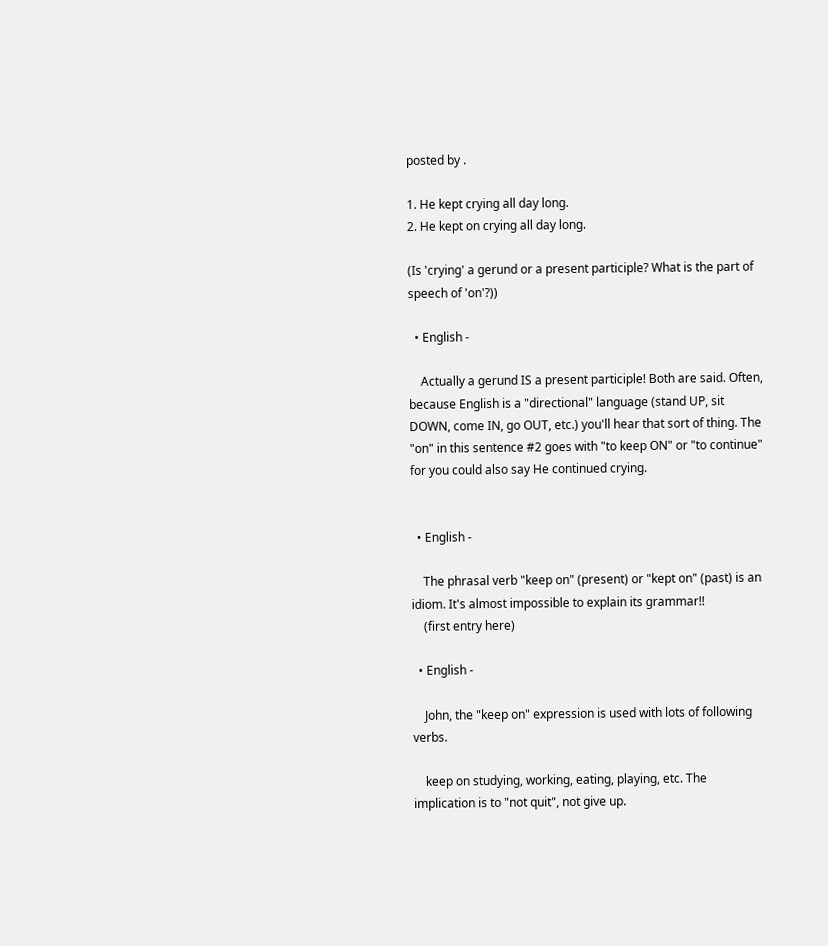posted by .

1. He kept crying all day long.
2. He kept on crying all day long.

(Is 'crying' a gerund or a present participle? What is the part of speech of 'on'?))

  • English -

    Actually a gerund IS a present participle! Both are said. Often, because English is a "directional" language (stand UP, sit DOWN, come IN, go OUT, etc.) you'll hear that sort of thing. The "on" in this sentence #2 goes with "to keep ON" or "to continue" for you could also say He continued crying.


  • English -

    The phrasal verb "keep on" (present) or "kept on" (past) is an idiom. It's almost impossible to explain its grammar!!
    (first entry here)

  • English -

    John, the "keep on" expression is used with lots of following verbs.

    keep on studying, working, eating, playing, etc. The implication is to "not quit", not give up.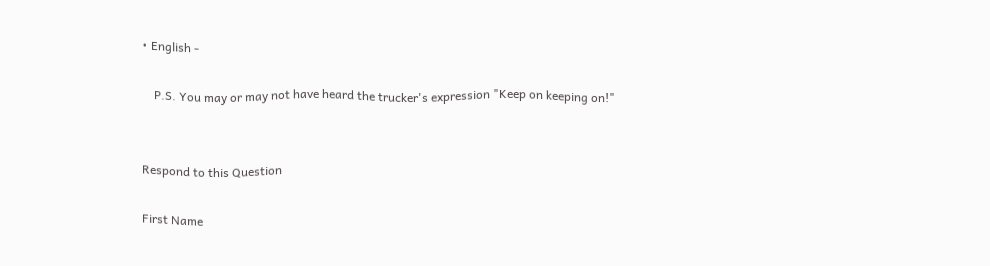• English -

    P.S. You may or may not have heard the trucker's expression "Keep on keeping on!"


Respond to this Question

First Name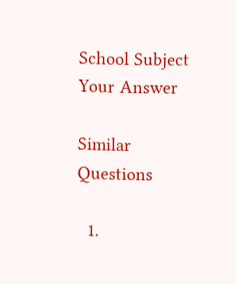School Subject
Your Answer

Similar Questions

  1.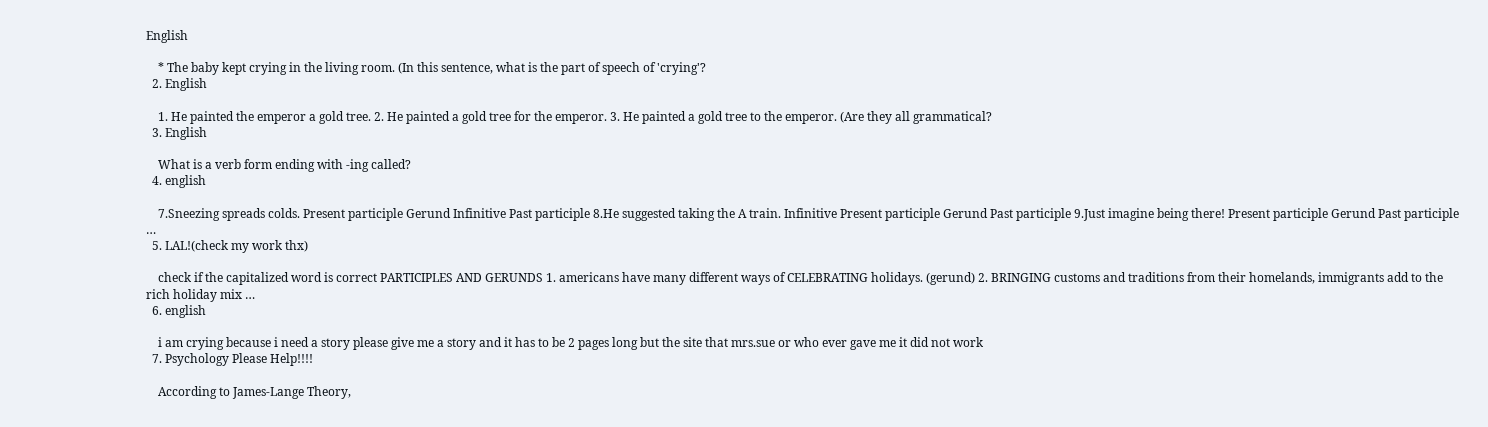English

    * The baby kept crying in the living room. (In this sentence, what is the part of speech of 'crying'?
  2. English

    1. He painted the emperor a gold tree. 2. He painted a gold tree for the emperor. 3. He painted a gold tree to the emperor. (Are they all grammatical?
  3. English

    What is a verb form ending with -ing called?
  4. english

    7.Sneezing spreads colds. Present participle Gerund Infinitive Past participle 8.He suggested taking the A train. Infinitive Present participle Gerund Past participle 9.Just imagine being there! Present participle Gerund Past participle …
  5. LAL!(check my work thx)

    check if the capitalized word is correct PARTICIPLES AND GERUNDS 1. americans have many different ways of CELEBRATING holidays. (gerund) 2. BRINGING customs and traditions from their homelands, immigrants add to the rich holiday mix …
  6. english

    i am crying because i need a story please give me a story and it has to be 2 pages long but the site that mrs.sue or who ever gave me it did not work
  7. Psychology Please Help!!!!

    According to James-Lange Theory,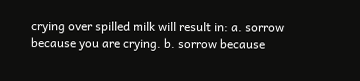crying over spilled milk will result in: a. sorrow because you are crying. b. sorrow because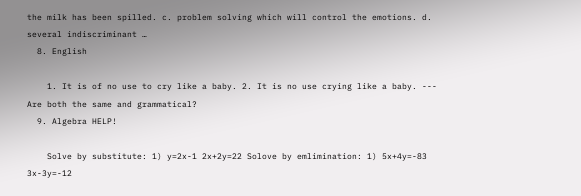the milk has been spilled. c. problem solving which will control the emotions. d. several indiscriminant …
  8. English

    1. It is of no use to cry like a baby. 2. It is no use crying like a baby. --- Are both the same and grammatical?
  9. Algebra HELP!

    Solve by substitute: 1) y=2x-1 2x+2y=22 Solove by emlimination: 1) 5x+4y=-83 3x-3y=-12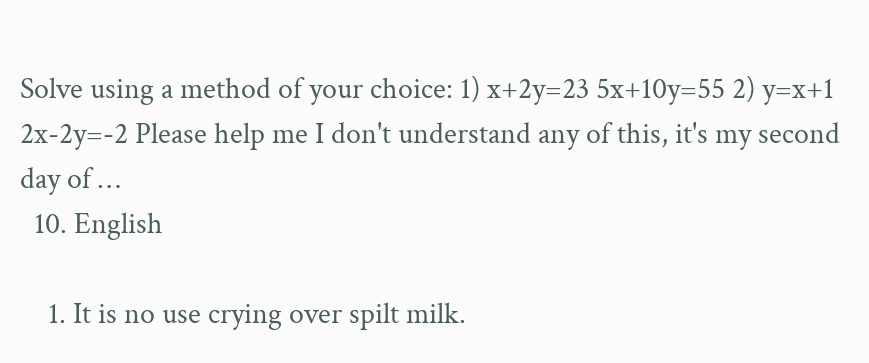Solve using a method of your choice: 1) x+2y=23 5x+10y=55 2) y=x+1 2x-2y=-2 Please help me I don't understand any of this, it's my second day of …
  10. English

    1. It is no use crying over spilt milk.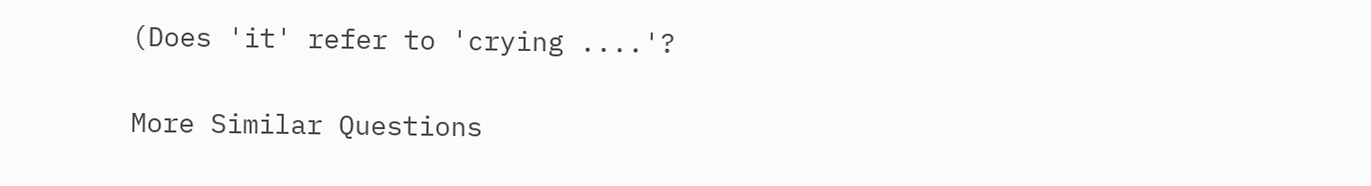(Does 'it' refer to 'crying ....'?

More Similar Questions